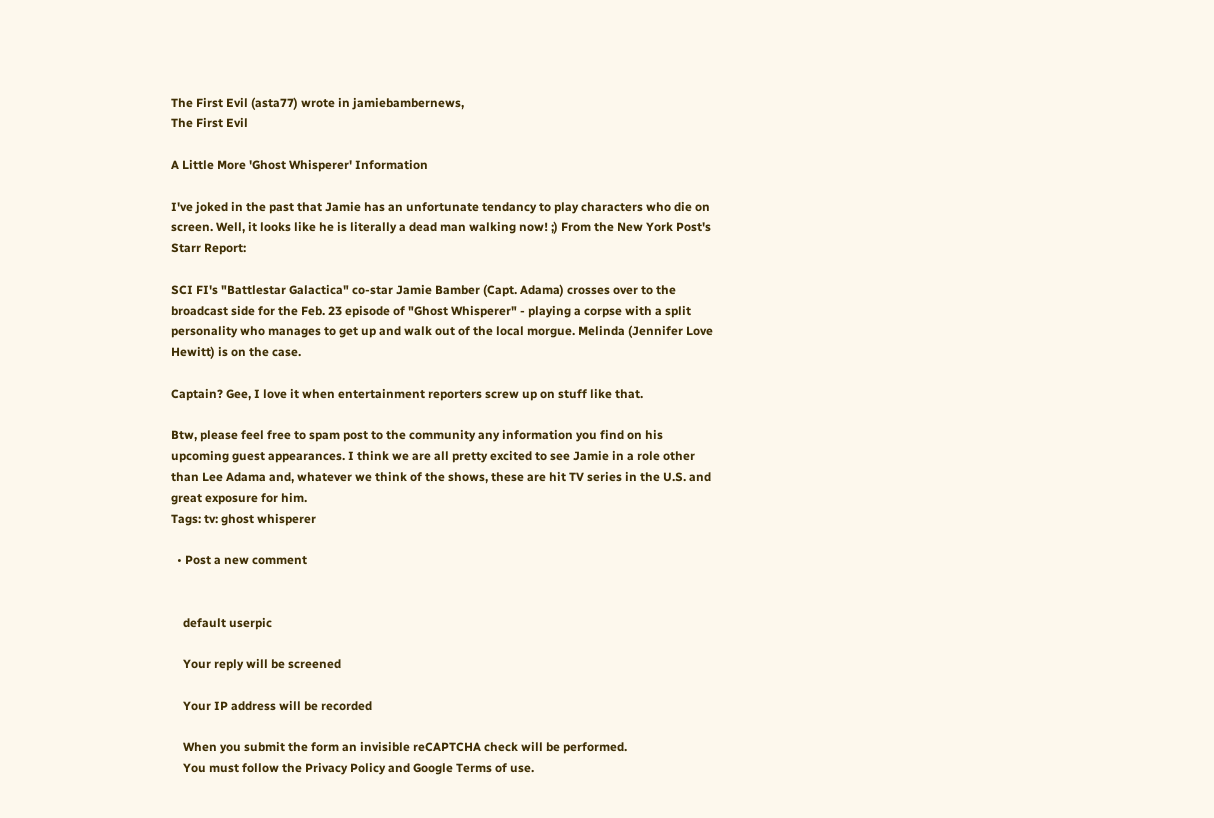The First Evil (asta77) wrote in jamiebambernews,
The First Evil

A Little More 'Ghost Whisperer' Information

I've joked in the past that Jamie has an unfortunate tendancy to play characters who die on screen. Well, it looks like he is literally a dead man walking now! ;) From the New York Post's Starr Report:

SCI FI's "Battlestar Galactica" co-star Jamie Bamber (Capt. Adama) crosses over to the broadcast side for the Feb. 23 episode of "Ghost Whisperer" - playing a corpse with a split personality who manages to get up and walk out of the local morgue. Melinda (Jennifer Love Hewitt) is on the case.

Captain? Gee, I love it when entertainment reporters screw up on stuff like that.

Btw, please feel free to spam post to the community any information you find on his upcoming guest appearances. I think we are all pretty excited to see Jamie in a role other than Lee Adama and, whatever we think of the shows, these are hit TV series in the U.S. and great exposure for him.
Tags: tv: ghost whisperer

  • Post a new comment


    default userpic

    Your reply will be screened

    Your IP address will be recorded

    When you submit the form an invisible reCAPTCHA check will be performed.
    You must follow the Privacy Policy and Google Terms of use.